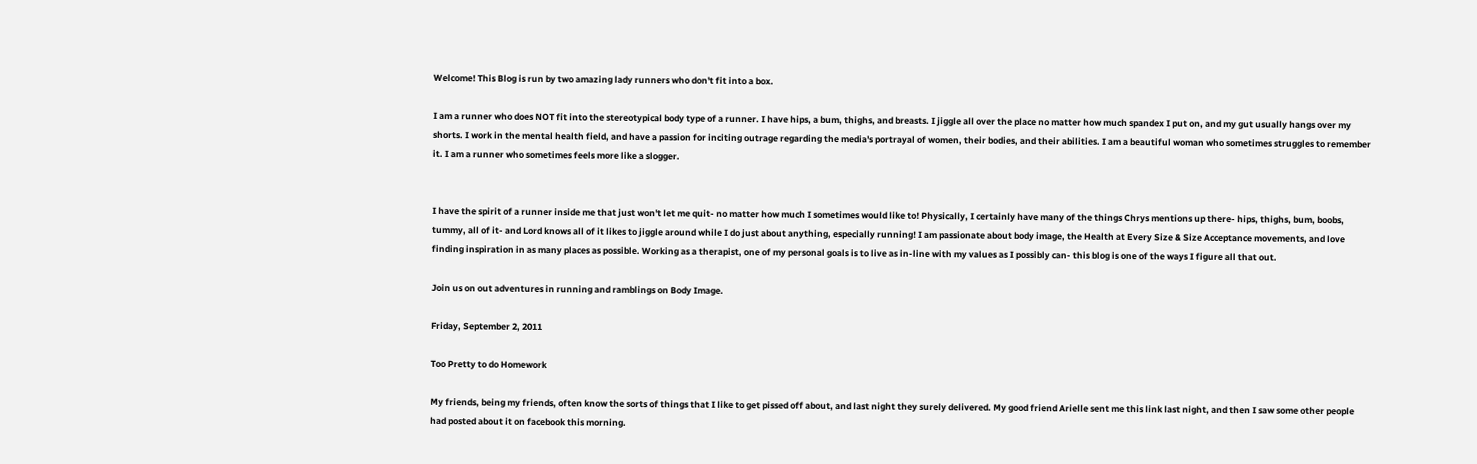Welcome! This Blog is run by two amazing lady runners who don't fit into a box.

I am a runner who does NOT fit into the stereotypical body type of a runner. I have hips, a bum, thighs, and breasts. I jiggle all over the place no matter how much spandex I put on, and my gut usually hangs over my shorts. I work in the mental health field, and have a passion for inciting outrage regarding the media's portrayal of women, their bodies, and their abilities. I am a beautiful woman who sometimes struggles to remember it. I am a runner who sometimes feels more like a slogger.


I have the spirit of a runner inside me that just won't let me quit- no matter how much I sometimes would like to! Physically, I certainly have many of the things Chrys mentions up there- hips, thighs, bum, boobs, tummy, all of it- and Lord knows all of it likes to jiggle around while I do just about anything, especially running! I am passionate about body image, the Health at Every Size & Size Acceptance movements, and love finding inspiration in as many places as possible. Working as a therapist, one of my personal goals is to live as in-line with my values as I possibly can- this blog is one of the ways I figure all that out.

Join us on out adventures in running and ramblings on Body Image.

Friday, September 2, 2011

Too Pretty to do Homework

My friends, being my friends, often know the sorts of things that I like to get pissed off about, and last night they surely delivered. My good friend Arielle sent me this link last night, and then I saw some other people had posted about it on facebook this morning.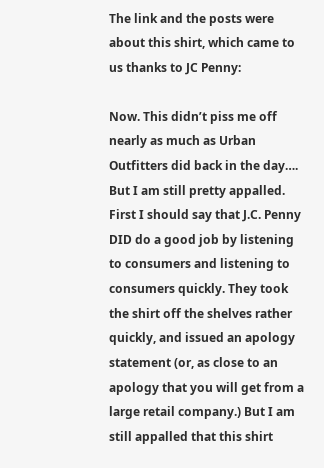The link and the posts were about this shirt, which came to us thanks to JC Penny:

Now. This didn’t piss me off nearly as much as Urban Outfitters did back in the day…. But I am still pretty appalled. First I should say that J.C. Penny DID do a good job by listening to consumers and listening to consumers quickly. They took the shirt off the shelves rather quickly, and issued an apology statement (or, as close to an apology that you will get from a large retail company.) But I am still appalled that this shirt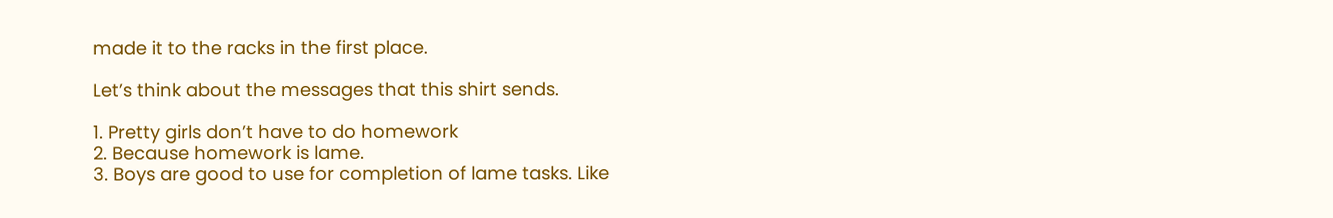made it to the racks in the first place.

Let’s think about the messages that this shirt sends.

1. Pretty girls don’t have to do homework
2. Because homework is lame.
3. Boys are good to use for completion of lame tasks. Like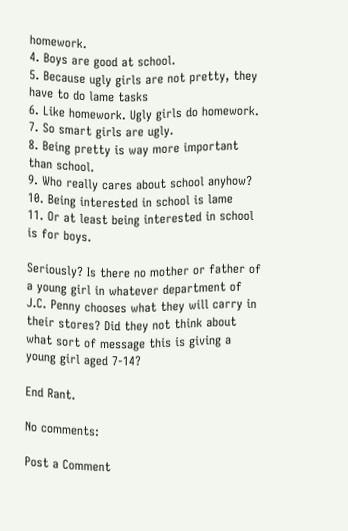homework.
4. Boys are good at school.
5. Because ugly girls are not pretty, they have to do lame tasks
6. Like homework. Ugly girls do homework.
7. So smart girls are ugly.
8. Being pretty is way more important than school.
9. Who really cares about school anyhow?
10. Being interested in school is lame
11. Or at least being interested in school is for boys.

Seriously? Is there no mother or father of a young girl in whatever department of J.C. Penny chooses what they will carry in their stores? Did they not think about what sort of message this is giving a young girl aged 7-14?

End Rant.

No comments:

Post a Comment